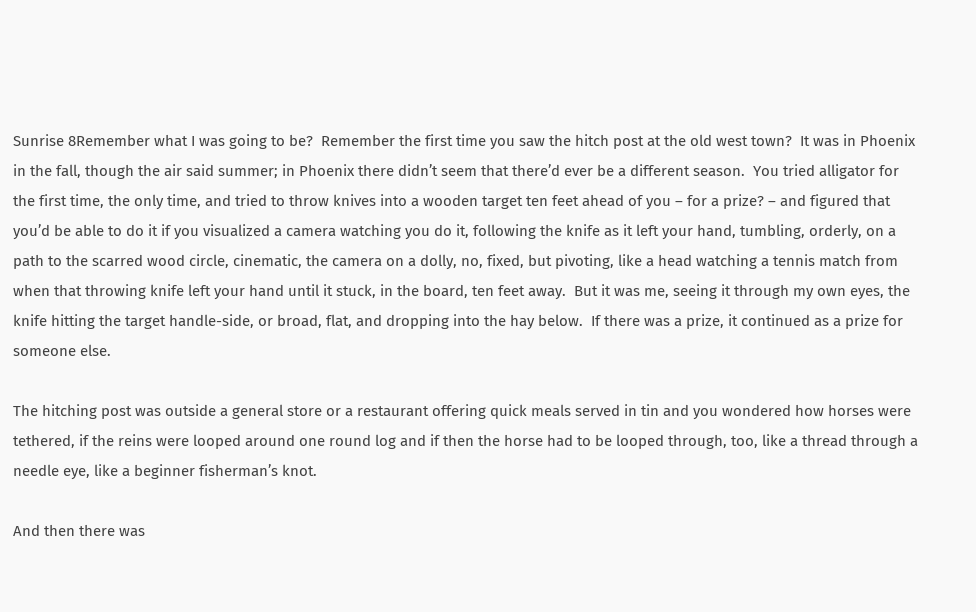Sunrise 8Remember what I was going to be?  Remember the first time you saw the hitch post at the old west town?  It was in Phoenix in the fall, though the air said summer; in Phoenix there didn’t seem that there’d ever be a different season.  You tried alligator for the first time, the only time, and tried to throw knives into a wooden target ten feet ahead of you – for a prize? – and figured that you’d be able to do it if you visualized a camera watching you do it, following the knife as it left your hand, tumbling, orderly, on a path to the scarred wood circle, cinematic, the camera on a dolly, no, fixed, but pivoting, like a head watching a tennis match from when that throwing knife left your hand until it stuck, in the board, ten feet away.  But it was me, seeing it through my own eyes, the knife hitting the target handle-side, or broad, flat, and dropping into the hay below.  If there was a prize, it continued as a prize for someone else.

The hitching post was outside a general store or a restaurant offering quick meals served in tin and you wondered how horses were tethered, if the reins were looped around one round log and if then the horse had to be looped through, too, like a thread through a needle eye, like a beginner fisherman’s knot.

And then there was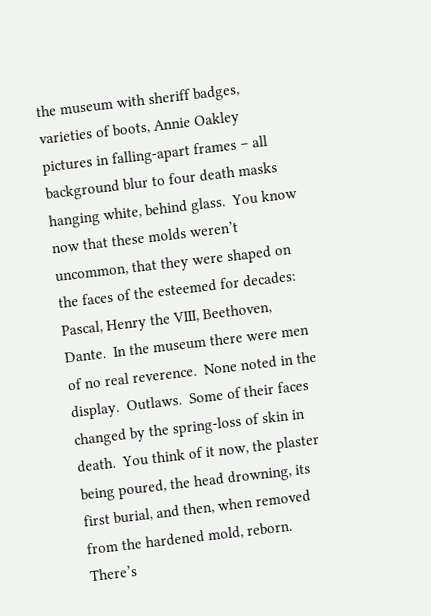the museum with sheriff badges, varieties of boots, Annie Oakley pictures in falling-apart frames – all background blur to four death masks hanging white, behind glass.  You know now that these molds weren’t uncommon, that they were shaped on the faces of the esteemed for decades: Pascal, Henry the VIII, Beethoven, Dante.  In the museum there were men of no real reverence.  None noted in the display.  Outlaws.  Some of their faces changed by the spring-loss of skin in death.  You think of it now, the plaster being poured, the head drowning, its first burial, and then, when removed from the hardened mold, reborn.  There’s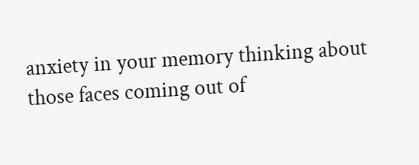anxiety in your memory thinking about those faces coming out of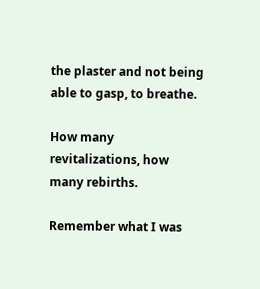the plaster and not being able to gasp, to breathe.

How many revitalizations, how many rebirths.

Remember what I was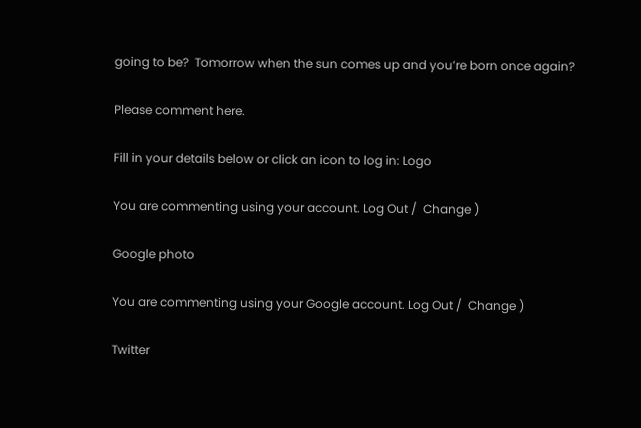going to be?  Tomorrow when the sun comes up and you’re born once again?

Please comment here.

Fill in your details below or click an icon to log in: Logo

You are commenting using your account. Log Out /  Change )

Google photo

You are commenting using your Google account. Log Out /  Change )

Twitter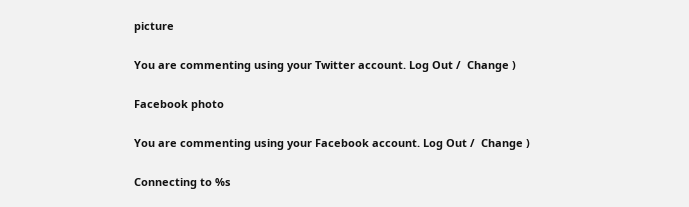picture

You are commenting using your Twitter account. Log Out /  Change )

Facebook photo

You are commenting using your Facebook account. Log Out /  Change )

Connecting to %s